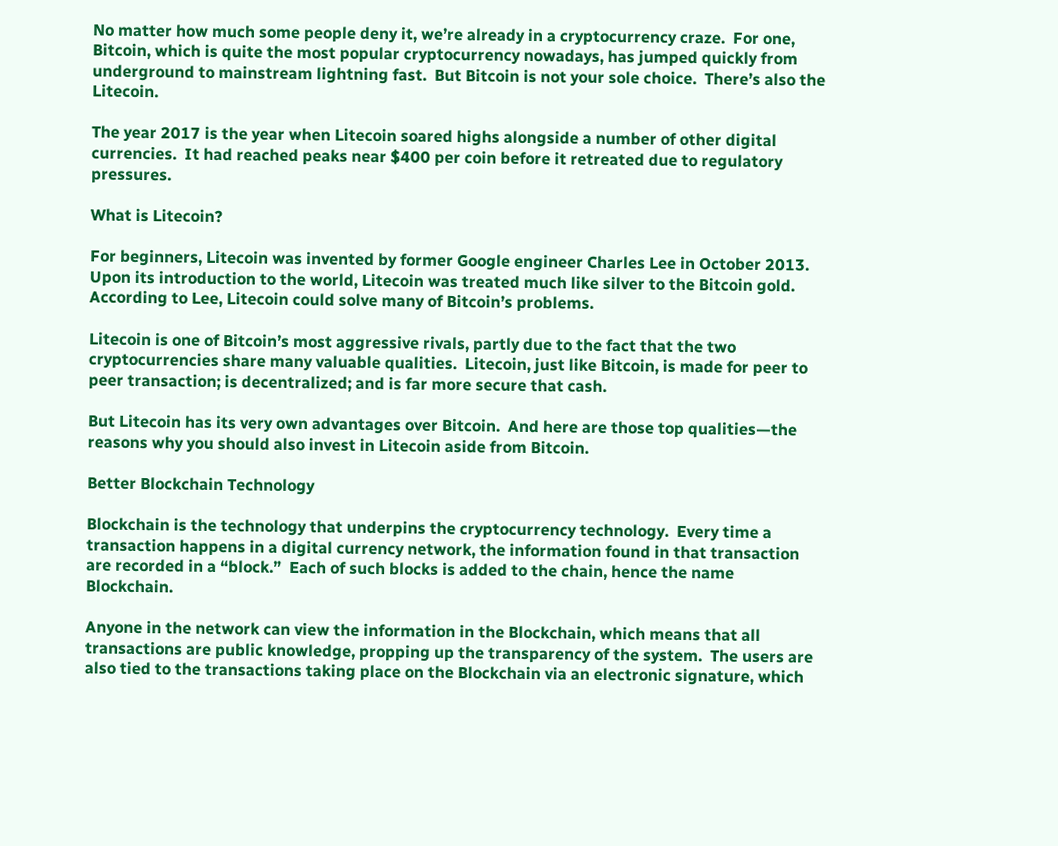No matter how much some people deny it, we’re already in a cryptocurrency craze.  For one, Bitcoin, which is quite the most popular cryptocurrency nowadays, has jumped quickly from underground to mainstream lightning fast.  But Bitcoin is not your sole choice.  There’s also the Litecoin.

The year 2017 is the year when Litecoin soared highs alongside a number of other digital currencies.  It had reached peaks near $400 per coin before it retreated due to regulatory pressures.

What is Litecoin?

For beginners, Litecoin was invented by former Google engineer Charles Lee in October 2013.  Upon its introduction to the world, Litecoin was treated much like silver to the Bitcoin gold.  According to Lee, Litecoin could solve many of Bitcoin’s problems.

Litecoin is one of Bitcoin’s most aggressive rivals, partly due to the fact that the two cryptocurrencies share many valuable qualities.  Litecoin, just like Bitcoin, is made for peer to peer transaction; is decentralized; and is far more secure that cash.

But Litecoin has its very own advantages over Bitcoin.  And here are those top qualities—the reasons why you should also invest in Litecoin aside from Bitcoin.

Better Blockchain Technology

Blockchain is the technology that underpins the cryptocurrency technology.  Every time a transaction happens in a digital currency network, the information found in that transaction are recorded in a “block.”  Each of such blocks is added to the chain, hence the name Blockchain.

Anyone in the network can view the information in the Blockchain, which means that all transactions are public knowledge, propping up the transparency of the system.  The users are also tied to the transactions taking place on the Blockchain via an electronic signature, which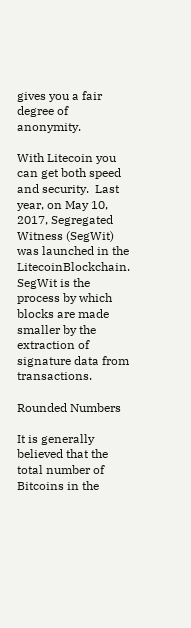gives you a fair degree of anonymity.

With Litecoin you can get both speed and security.  Last year, on May 10, 2017, Segregated Witness (SegWit) was launched in the LitecoinBlockchain.  SegWit is the process by which blocks are made smaller by the extraction of signature data from transactions.

Rounded Numbers

It is generally believed that the total number of Bitcoins in the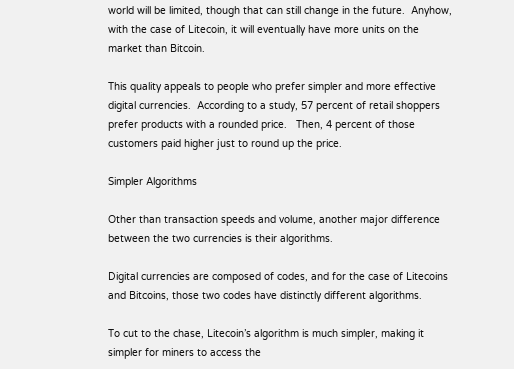world will be limited, though that can still change in the future.  Anyhow, with the case of Litecoin, it will eventually have more units on the market than Bitcoin.

This quality appeals to people who prefer simpler and more effective digital currencies.  According to a study, 57 percent of retail shoppers prefer products with a rounded price.   Then, 4 percent of those customers paid higher just to round up the price.

Simpler Algorithms

Other than transaction speeds and volume, another major difference between the two currencies is their algorithms.

Digital currencies are composed of codes, and for the case of Litecoins and Bitcoins, those two codes have distinctly different algorithms.

To cut to the chase, Litecoin’s algorithm is much simpler, making it simpler for miners to access the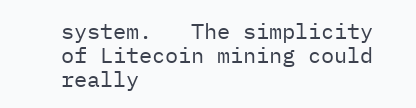system.   The simplicity of Litecoin mining could really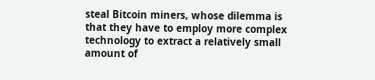steal Bitcoin miners, whose dilemma is that they have to employ more complex technology to extract a relatively small amount of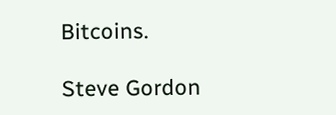Bitcoins.

Steve Gordon